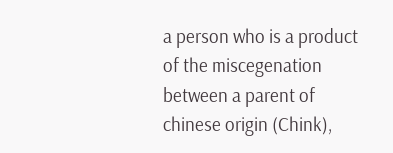a person who is a product of the miscegenation between a parent of chinese origin (Chink),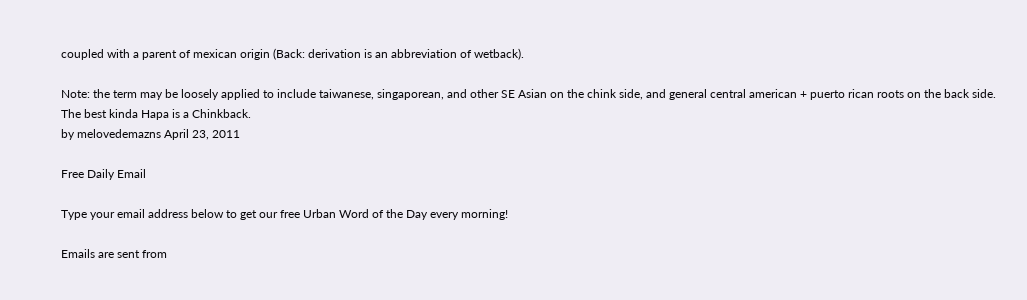coupled with a parent of mexican origin (Back: derivation is an abbreviation of wetback).

Note: the term may be loosely applied to include taiwanese, singaporean, and other SE Asian on the chink side, and general central american + puerto rican roots on the back side.
The best kinda Hapa is a Chinkback.
by melovedemazns April 23, 2011

Free Daily Email

Type your email address below to get our free Urban Word of the Day every morning!

Emails are sent from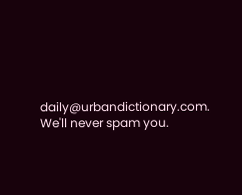daily@urbandictionary.com. We'll never spam you.